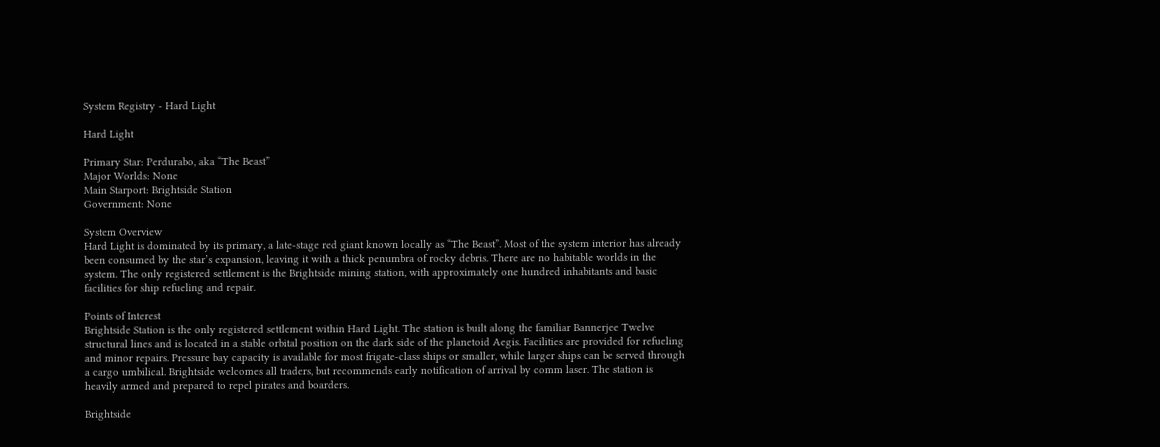System Registry - Hard Light

Hard Light

Primary Star: Perdurabo, aka “The Beast”
Major Worlds: None
Main Starport: Brightside Station
Government: None

System Overview
Hard Light is dominated by its primary, a late-stage red giant known locally as “The Beast”. Most of the system interior has already been consumed by the star’s expansion, leaving it with a thick penumbra of rocky debris. There are no habitable worlds in the system. The only registered settlement is the Brightside mining station, with approximately one hundred inhabitants and basic facilities for ship refueling and repair.

Points of Interest
Brightside Station is the only registered settlement within Hard Light. The station is built along the familiar Bannerjee Twelve structural lines and is located in a stable orbital position on the dark side of the planetoid Aegis. Facilities are provided for refueling and minor repairs. Pressure bay capacity is available for most frigate-class ships or smaller, while larger ships can be served through a cargo umbilical. Brightside welcomes all traders, but recommends early notification of arrival by comm laser. The station is heavily armed and prepared to repel pirates and boarders.

Brightside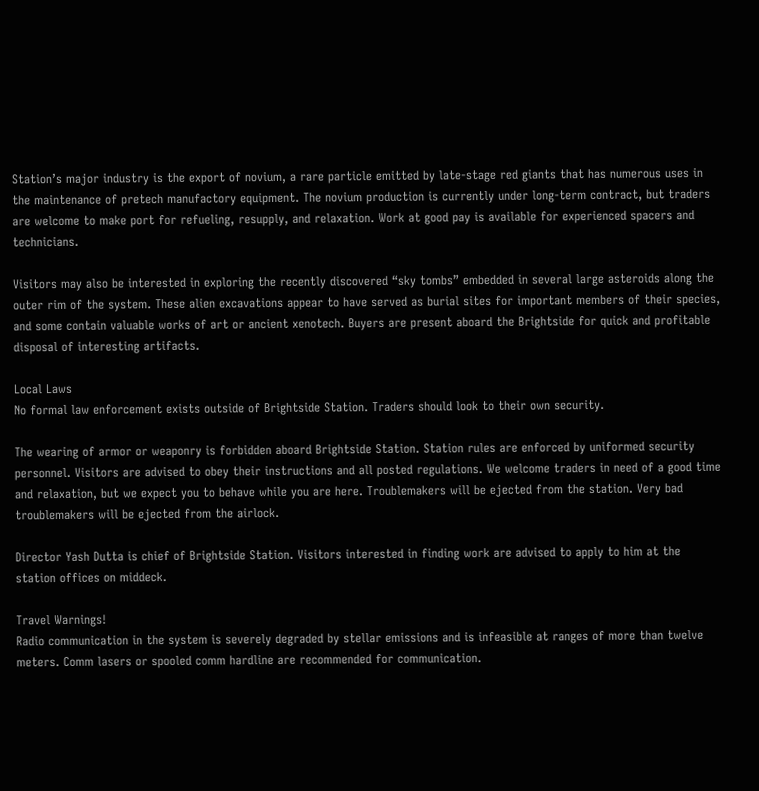Station’s major industry is the export of novium, a rare particle emitted by late-stage red giants that has numerous uses in the maintenance of pretech manufactory equipment. The novium production is currently under long-term contract, but traders are welcome to make port for refueling, resupply, and relaxation. Work at good pay is available for experienced spacers and technicians.

Visitors may also be interested in exploring the recently discovered “sky tombs” embedded in several large asteroids along the outer rim of the system. These alien excavations appear to have served as burial sites for important members of their species, and some contain valuable works of art or ancient xenotech. Buyers are present aboard the Brightside for quick and profitable disposal of interesting artifacts.

Local Laws
No formal law enforcement exists outside of Brightside Station. Traders should look to their own security.

The wearing of armor or weaponry is forbidden aboard Brightside Station. Station rules are enforced by uniformed security personnel. Visitors are advised to obey their instructions and all posted regulations. We welcome traders in need of a good time and relaxation, but we expect you to behave while you are here. Troublemakers will be ejected from the station. Very bad troublemakers will be ejected from the airlock.

Director Yash Dutta is chief of Brightside Station. Visitors interested in finding work are advised to apply to him at the station offices on middeck.

Travel Warnings!
Radio communication in the system is severely degraded by stellar emissions and is infeasible at ranges of more than twelve meters. Comm lasers or spooled comm hardline are recommended for communication.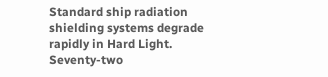Standard ship radiation shielding systems degrade rapidly in Hard Light. Seventy-two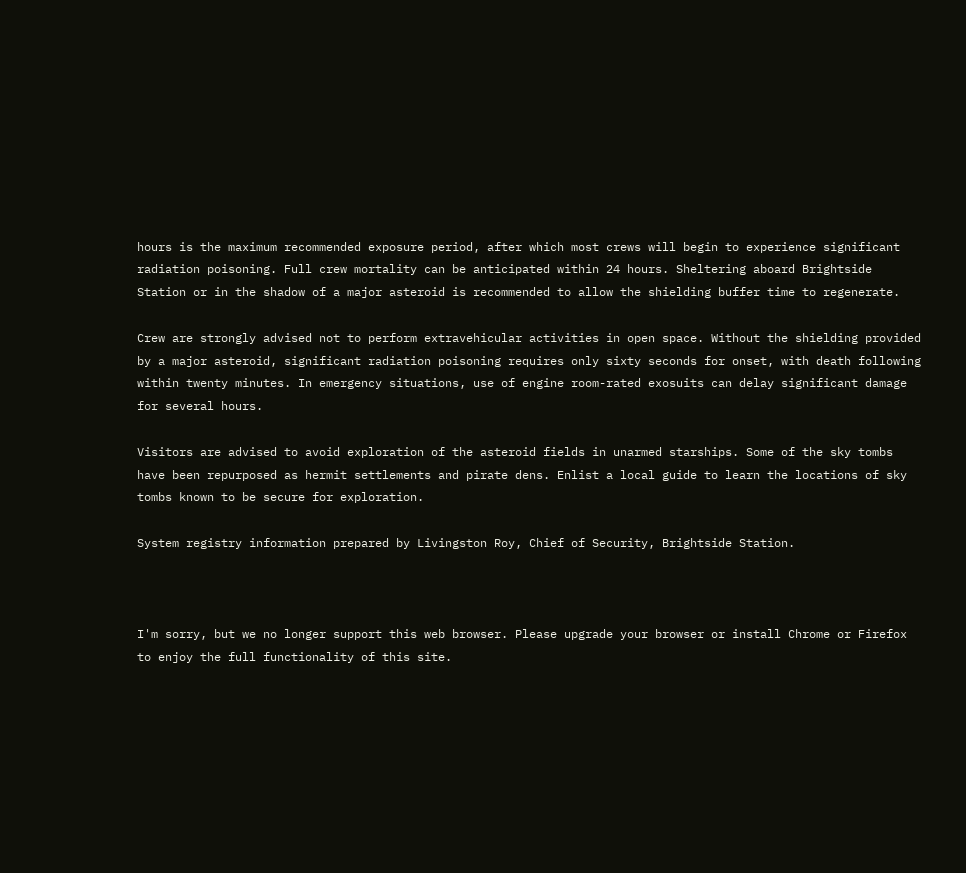hours is the maximum recommended exposure period, after which most crews will begin to experience significant radiation poisoning. Full crew mortality can be anticipated within 24 hours. Sheltering aboard Brightside Station or in the shadow of a major asteroid is recommended to allow the shielding buffer time to regenerate.

Crew are strongly advised not to perform extravehicular activities in open space. Without the shielding provided by a major asteroid, significant radiation poisoning requires only sixty seconds for onset, with death following within twenty minutes. In emergency situations, use of engine room-rated exosuits can delay significant damage for several hours.

Visitors are advised to avoid exploration of the asteroid fields in unarmed starships. Some of the sky tombs have been repurposed as hermit settlements and pirate dens. Enlist a local guide to learn the locations of sky tombs known to be secure for exploration.

System registry information prepared by Livingston Roy, Chief of Security, Brightside Station.



I'm sorry, but we no longer support this web browser. Please upgrade your browser or install Chrome or Firefox to enjoy the full functionality of this site.